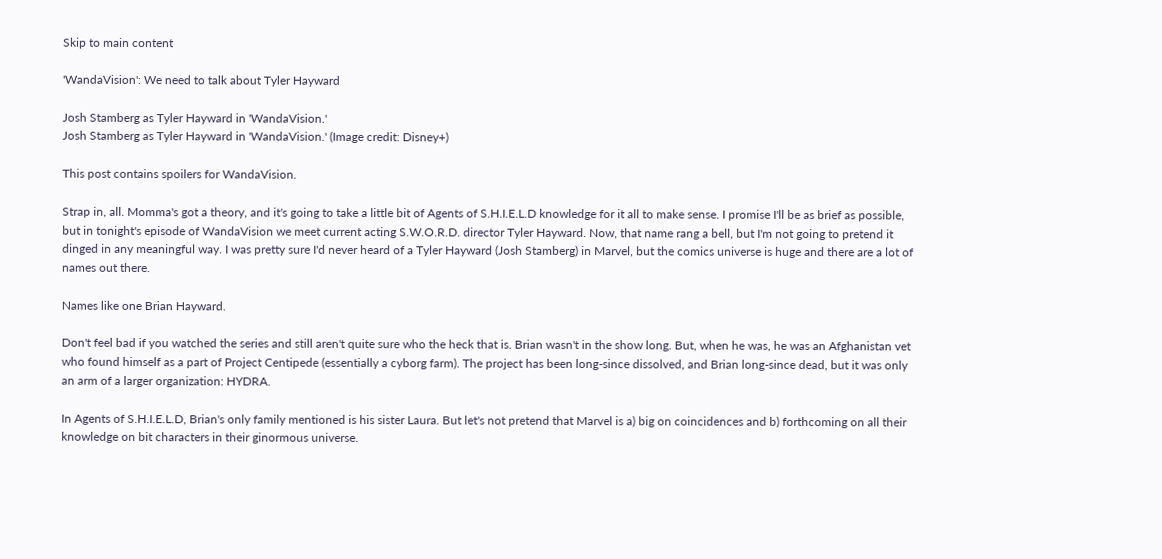Skip to main content

'WandaVision': We need to talk about Tyler Hayward

Josh Stamberg as Tyler Hayward in 'WandaVision.'
Josh Stamberg as Tyler Hayward in 'WandaVision.' (Image credit: Disney+)

This post contains spoilers for WandaVision.

Strap in, all. Momma's got a theory, and it's going to take a little bit of Agents of S.H.I.E.L.D knowledge for it all to make sense. I promise I'll be as brief as possible, but in tonight's episode of WandaVision we meet current acting S.W.O.R.D. director Tyler Hayward. Now, that name rang a bell, but I'm not going to pretend it dinged in any meaningful way. I was pretty sure I'd never heard of a Tyler Hayward (Josh Stamberg) in Marvel, but the comics universe is huge and there are a lot of names out there.

Names like one Brian Hayward.

Don't feel bad if you watched the series and still aren't quite sure who the heck that is. Brian wasn't in the show long. But, when he was, he was an Afghanistan vet who found himself as a part of Project Centipede (essentially a cyborg farm). The project has been long-since dissolved, and Brian long-since dead, but it was only an arm of a larger organization: HYDRA.

In Agents of S.H.I.E.L.D, Brian's only family mentioned is his sister Laura. But let's not pretend that Marvel is a) big on coincidences and b) forthcoming on all their knowledge on bit characters in their ginormous universe.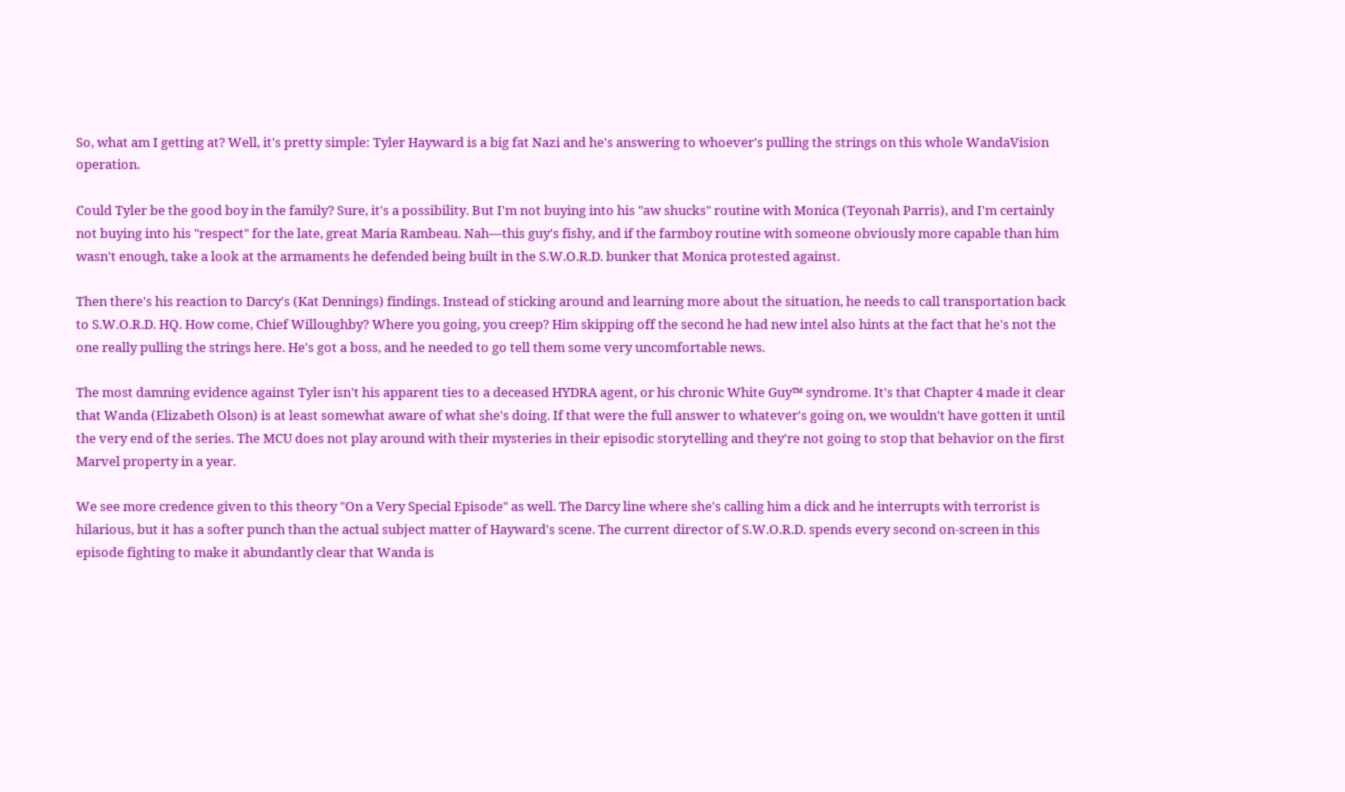So, what am I getting at? Well, it's pretty simple: Tyler Hayward is a big fat Nazi and he's answering to whoever's pulling the strings on this whole WandaVision operation.

Could Tyler be the good boy in the family? Sure, it's a possibility. But I'm not buying into his "aw shucks" routine with Monica (Teyonah Parris), and I'm certainly not buying into his "respect" for the late, great Maria Rambeau. Nah—this guy's fishy, and if the farmboy routine with someone obviously more capable than him wasn't enough, take a look at the armaments he defended being built in the S.W.O.R.D. bunker that Monica protested against.

Then there's his reaction to Darcy's (Kat Dennings) findings. Instead of sticking around and learning more about the situation, he needs to call transportation back to S.W.O.R.D. HQ. How come, Chief Willoughby? Where you going, you creep? Him skipping off the second he had new intel also hints at the fact that he's not the one really pulling the strings here. He's got a boss, and he needed to go tell them some very uncomfortable news.

The most damning evidence against Tyler isn't his apparent ties to a deceased HYDRA agent, or his chronic White Guy™ syndrome. It's that Chapter 4 made it clear that Wanda (Elizabeth Olson) is at least somewhat aware of what she's doing. If that were the full answer to whatever's going on, we wouldn't have gotten it until the very end of the series. The MCU does not play around with their mysteries in their episodic storytelling and they're not going to stop that behavior on the first Marvel property in a year.

We see more credence given to this theory "On a Very Special Episode" as well. The Darcy line where she's calling him a dick and he interrupts with terrorist is hilarious, but it has a softer punch than the actual subject matter of Hayward's scene. The current director of S.W.O.R.D. spends every second on-screen in this episode fighting to make it abundantly clear that Wanda is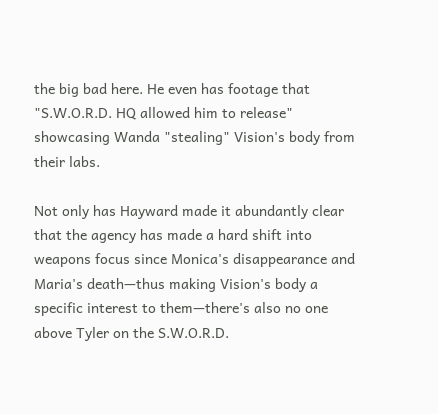the big bad here. He even has footage that "S.W.O.R.D. HQ allowed him to release" showcasing Wanda "stealing" Vision's body from their labs.

Not only has Hayward made it abundantly clear that the agency has made a hard shift into weapons focus since Monica's disappearance and Maria's death—thus making Vision's body a specific interest to them—there's also no one above Tyler on the S.W.O.R.D.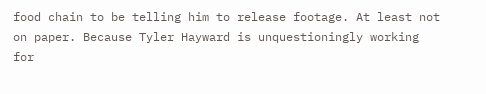food chain to be telling him to release footage. At least not on paper. Because Tyler Hayward is unquestioningly working for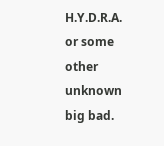H.Y.D.R.A. or some other unknown big bad.